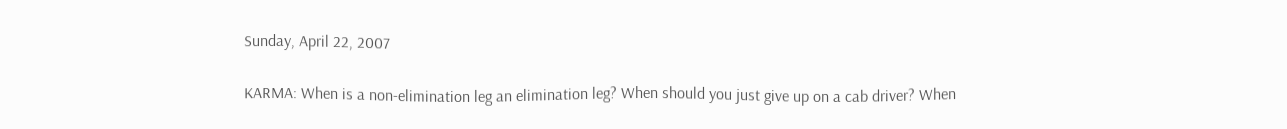Sunday, April 22, 2007

KARMA: When is a non-elimination leg an elimination leg? When should you just give up on a cab driver? When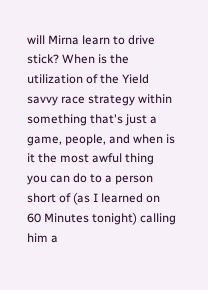will Mirna learn to drive stick? When is the utilization of the Yield savvy race strategy within something that's just a game, people, and when is it the most awful thing you can do to a person short of (as I learned on 60 Minutes tonight) calling him a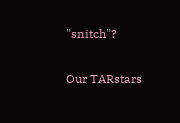"snitch"?

Our TARstars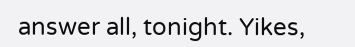answer all, tonight. Yikes,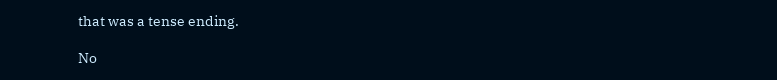that was a tense ending.

No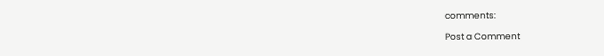comments:

Post a Comment